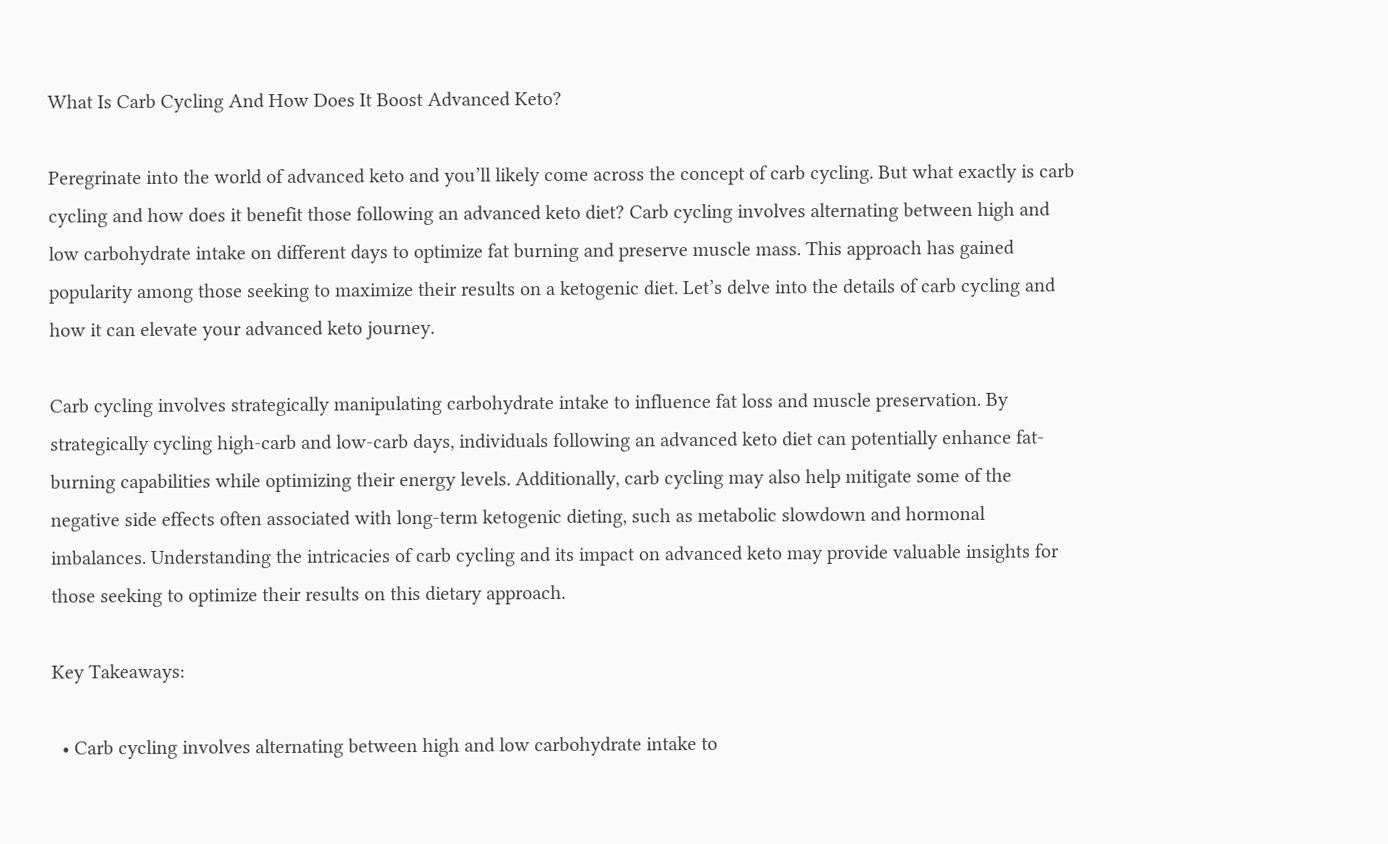What Is Carb Cycling And How Does It Boost Advanced Keto?

Peregrinate into the world of advanced keto and you’ll likely come across the concept of carb cycling. But what exactly is carb cycling and how does it benefit those following an advanced keto diet? Carb cycling involves alternating between high and low carbohydrate intake on different days to optimize fat burning and preserve muscle mass. This approach has gained popularity among those seeking to maximize their results on a ketogenic diet. Let’s delve into the details of carb cycling and how it can elevate your advanced keto journey.

Carb cycling involves strategically manipulating carbohydrate intake to influence fat loss and muscle preservation. By strategically cycling high-carb and low-carb days, individuals following an advanced keto diet can potentially enhance fat-burning capabilities while optimizing their energy levels. Additionally, carb cycling may also help mitigate some of the negative side effects often associated with long-term ketogenic dieting, such as metabolic slowdown and hormonal imbalances. Understanding the intricacies of carb cycling and its impact on advanced keto may provide valuable insights for those seeking to optimize their results on this dietary approach.

Key Takeaways:

  • Carb cycling involves alternating between high and low carbohydrate intake to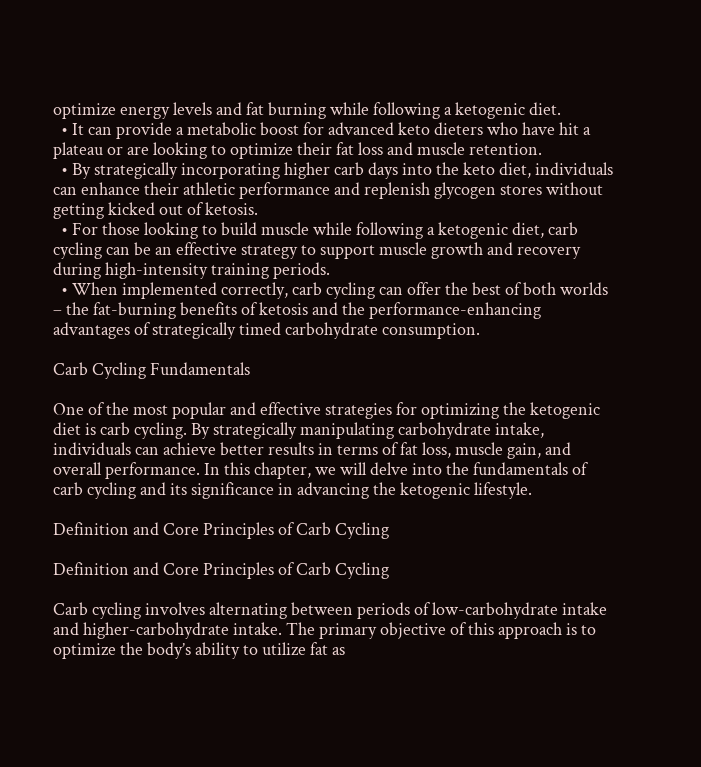optimize energy levels and fat burning while following a ketogenic diet.
  • It can provide a metabolic boost for advanced keto dieters who have hit a plateau or are looking to optimize their fat loss and muscle retention.
  • By strategically incorporating higher carb days into the keto diet, individuals can enhance their athletic performance and replenish glycogen stores without getting kicked out of ketosis.
  • For those looking to build muscle while following a ketogenic diet, carb cycling can be an effective strategy to support muscle growth and recovery during high-intensity training periods.
  • When implemented correctly, carb cycling can offer the best of both worlds – the fat-burning benefits of ketosis and the performance-enhancing advantages of strategically timed carbohydrate consumption.

Carb Cycling Fundamentals

One of the most popular and effective strategies for optimizing the ketogenic diet is carb cycling. By strategically manipulating carbohydrate intake, individuals can achieve better results in terms of fat loss, muscle gain, and overall performance. In this chapter, we will delve into the fundamentals of carb cycling and its significance in advancing the ketogenic lifestyle.

Definition and Core Principles of Carb Cycling

Definition and Core Principles of Carb Cycling

Carb cycling involves alternating between periods of low-carbohydrate intake and higher-carbohydrate intake. The primary objective of this approach is to optimize the body’s ability to utilize fat as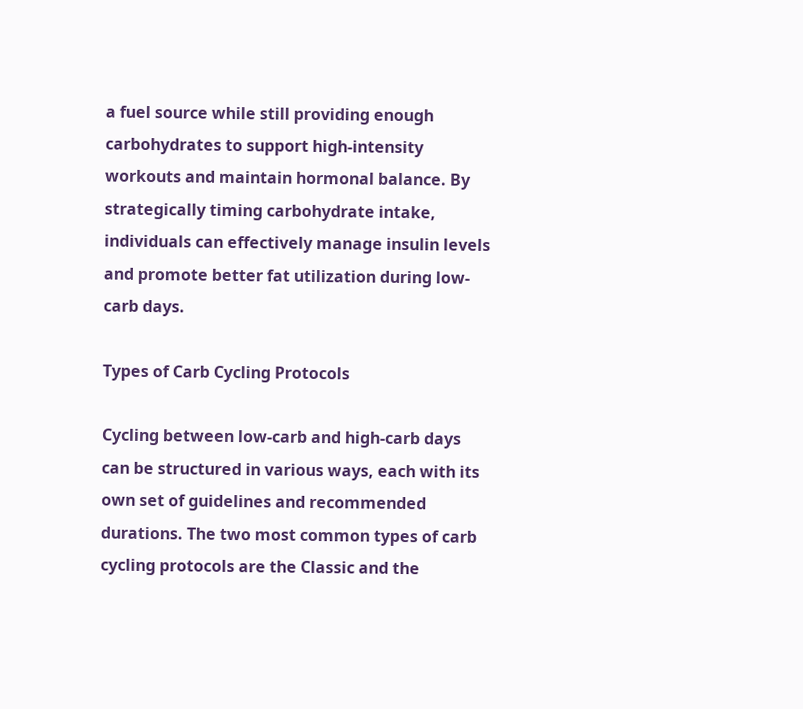a fuel source while still providing enough carbohydrates to support high-intensity workouts and maintain hormonal balance. By strategically timing carbohydrate intake, individuals can effectively manage insulin levels and promote better fat utilization during low-carb days.

Types of Carb Cycling Protocols

Cycling between low-carb and high-carb days can be structured in various ways, each with its own set of guidelines and recommended durations. The two most common types of carb cycling protocols are the Classic and the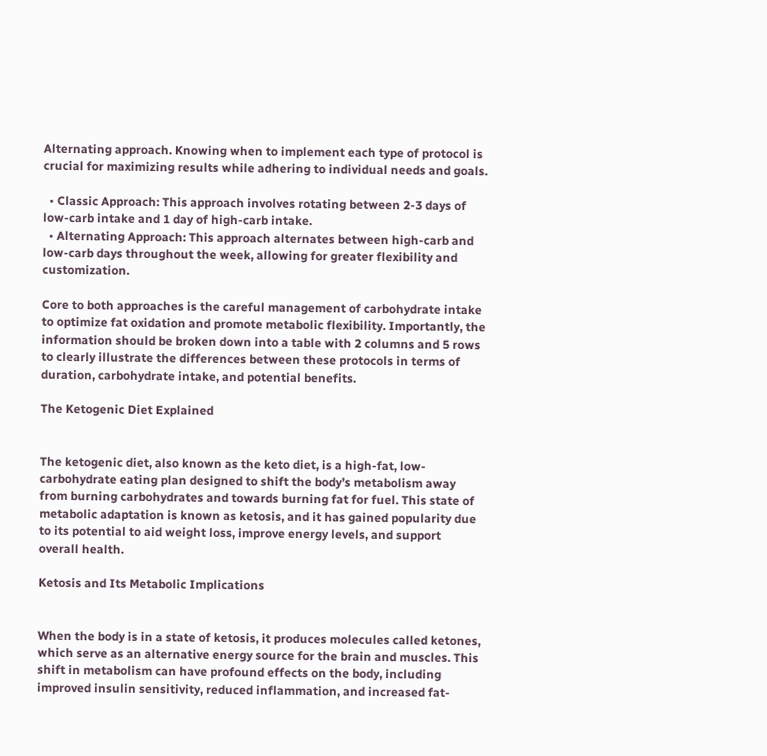Alternating approach. Knowing when to implement each type of protocol is crucial for maximizing results while adhering to individual needs and goals.

  • Classic Approach: This approach involves rotating between 2-3 days of low-carb intake and 1 day of high-carb intake.
  • Alternating Approach: This approach alternates between high-carb and low-carb days throughout the week, allowing for greater flexibility and customization.

Core to both approaches is the careful management of carbohydrate intake to optimize fat oxidation and promote metabolic flexibility. Importantly, the information should be broken down into a table with 2 columns and 5 rows to clearly illustrate the differences between these protocols in terms of duration, carbohydrate intake, and potential benefits.

The Ketogenic Diet Explained


The ketogenic diet, also known as the keto diet, is a high-fat, low-carbohydrate eating plan designed to shift the body’s metabolism away from burning carbohydrates and towards burning fat for fuel. This state of metabolic adaptation is known as ketosis, and it has gained popularity due to its potential to aid weight loss, improve energy levels, and support overall health.

Ketosis and Its Metabolic Implications


When the body is in a state of ketosis, it produces molecules called ketones, which serve as an alternative energy source for the brain and muscles. This shift in metabolism can have profound effects on the body, including improved insulin sensitivity, reduced inflammation, and increased fat-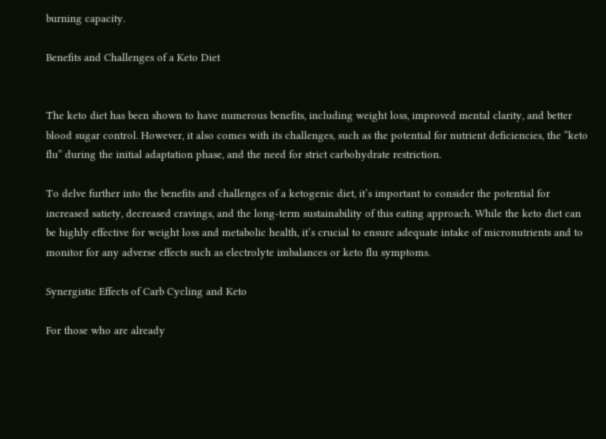burning capacity.

Benefits and Challenges of a Keto Diet


The keto diet has been shown to have numerous benefits, including weight loss, improved mental clarity, and better blood sugar control. However, it also comes with its challenges, such as the potential for nutrient deficiencies, the “keto flu” during the initial adaptation phase, and the need for strict carbohydrate restriction.

To delve further into the benefits and challenges of a ketogenic diet, it’s important to consider the potential for increased satiety, decreased cravings, and the long-term sustainability of this eating approach. While the keto diet can be highly effective for weight loss and metabolic health, it’s crucial to ensure adequate intake of micronutrients and to monitor for any adverse effects such as electrolyte imbalances or keto flu symptoms.

Synergistic Effects of Carb Cycling and Keto

For those who are already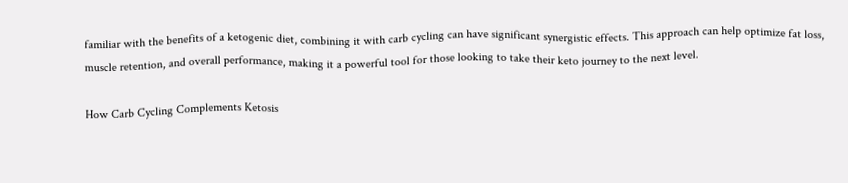familiar with the benefits of a ketogenic diet, combining it with carb cycling can have significant synergistic effects. This approach can help optimize fat loss, muscle retention, and overall performance, making it a powerful tool for those looking to take their keto journey to the next level.

How Carb Cycling Complements Ketosis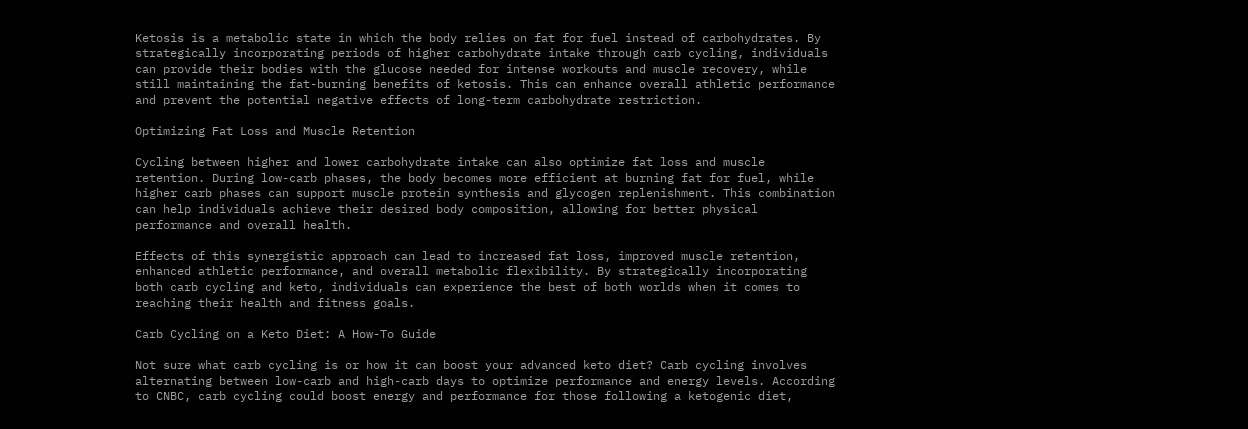Ketosis is a metabolic state in which the body relies on fat for fuel instead of carbohydrates. By strategically incorporating periods of higher carbohydrate intake through carb cycling, individuals can provide their bodies with the glucose needed for intense workouts and muscle recovery, while still maintaining the fat-burning benefits of ketosis. This can enhance overall athletic performance and prevent the potential negative effects of long-term carbohydrate restriction.

Optimizing Fat Loss and Muscle Retention

Cycling between higher and lower carbohydrate intake can also optimize fat loss and muscle retention. During low-carb phases, the body becomes more efficient at burning fat for fuel, while higher carb phases can support muscle protein synthesis and glycogen replenishment. This combination can help individuals achieve their desired body composition, allowing for better physical performance and overall health.

Effects of this synergistic approach can lead to increased fat loss, improved muscle retention, enhanced athletic performance, and overall metabolic flexibility. By strategically incorporating both carb cycling and keto, individuals can experience the best of both worlds when it comes to reaching their health and fitness goals.

Carb Cycling on a Keto Diet: A How-To Guide

Not sure what carb cycling is or how it can boost your advanced keto diet? Carb cycling involves alternating between low-carb and high-carb days to optimize performance and energy levels. According to CNBC, carb cycling could boost energy and performance for those following a ketogenic diet,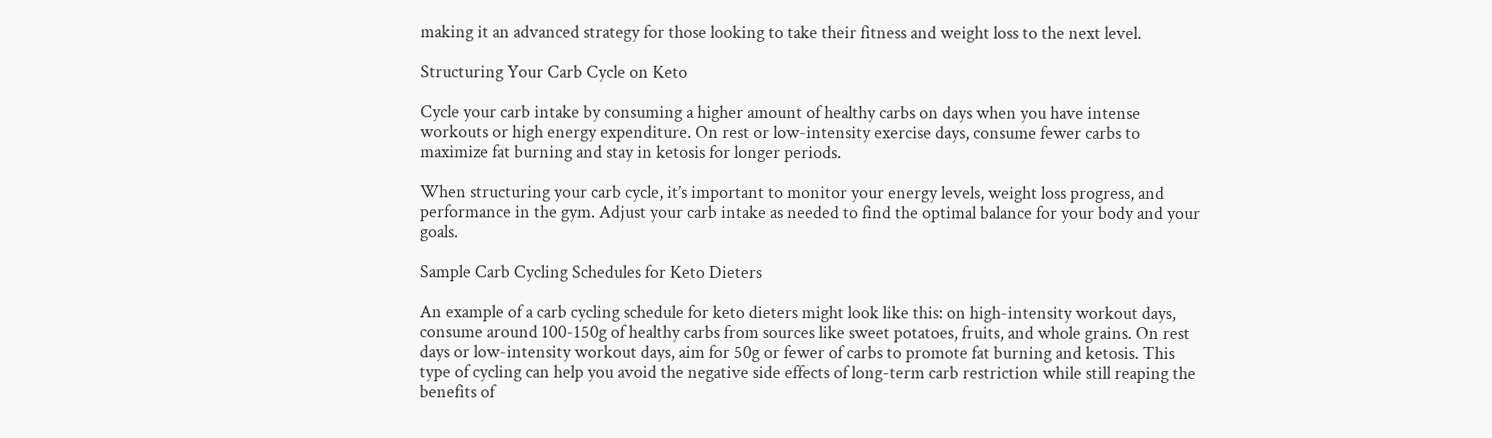making it an advanced strategy for those looking to take their fitness and weight loss to the next level.

Structuring Your Carb Cycle on Keto

Cycle your carb intake by consuming a higher amount of healthy carbs on days when you have intense workouts or high energy expenditure. On rest or low-intensity exercise days, consume fewer carbs to maximize fat burning and stay in ketosis for longer periods.

When structuring your carb cycle, it’s important to monitor your energy levels, weight loss progress, and performance in the gym. Adjust your carb intake as needed to find the optimal balance for your body and your goals.

Sample Carb Cycling Schedules for Keto Dieters

An example of a carb cycling schedule for keto dieters might look like this: on high-intensity workout days, consume around 100-150g of healthy carbs from sources like sweet potatoes, fruits, and whole grains. On rest days or low-intensity workout days, aim for 50g or fewer of carbs to promote fat burning and ketosis. This type of cycling can help you avoid the negative side effects of long-term carb restriction while still reaping the benefits of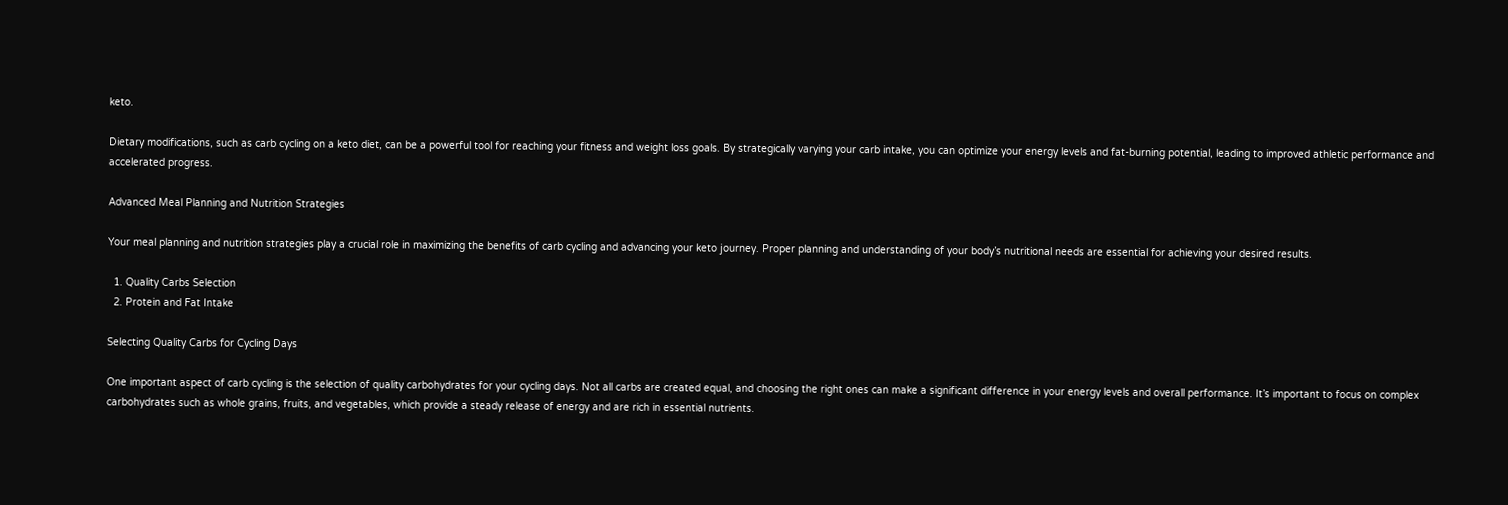keto.

Dietary modifications, such as carb cycling on a keto diet, can be a powerful tool for reaching your fitness and weight loss goals. By strategically varying your carb intake, you can optimize your energy levels and fat-burning potential, leading to improved athletic performance and accelerated progress.

Advanced Meal Planning and Nutrition Strategies

Your meal planning and nutrition strategies play a crucial role in maximizing the benefits of carb cycling and advancing your keto journey. Proper planning and understanding of your body’s nutritional needs are essential for achieving your desired results.

  1. Quality Carbs Selection
  2. Protein and Fat Intake

Selecting Quality Carbs for Cycling Days

One important aspect of carb cycling is the selection of quality carbohydrates for your cycling days. Not all carbs are created equal, and choosing the right ones can make a significant difference in your energy levels and overall performance. It’s important to focus on complex carbohydrates such as whole grains, fruits, and vegetables, which provide a steady release of energy and are rich in essential nutrients.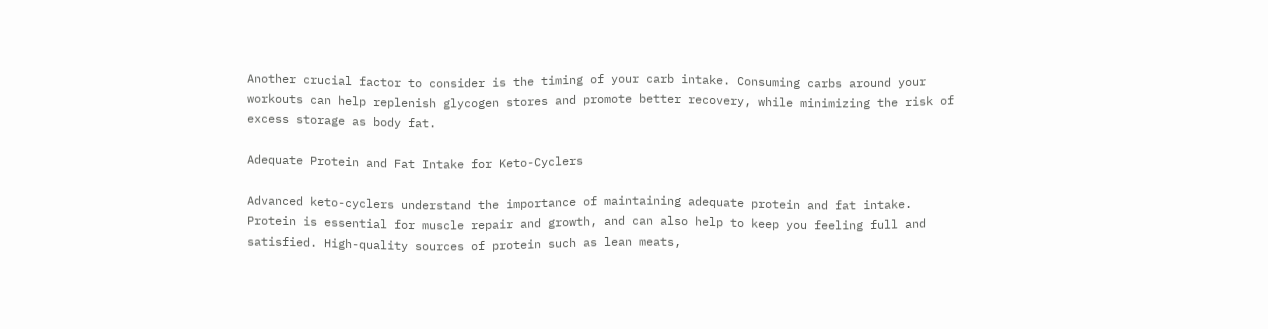Another crucial factor to consider is the timing of your carb intake. Consuming carbs around your workouts can help replenish glycogen stores and promote better recovery, while minimizing the risk of excess storage as body fat.

Adequate Protein and Fat Intake for Keto-Cyclers

Advanced keto-cyclers understand the importance of maintaining adequate protein and fat intake. Protein is essential for muscle repair and growth, and can also help to keep you feeling full and satisfied. High-quality sources of protein such as lean meats,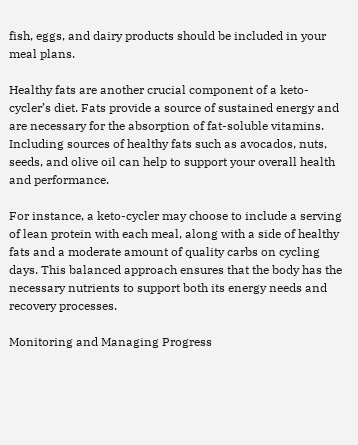fish, eggs, and dairy products should be included in your meal plans.

Healthy fats are another crucial component of a keto-cycler’s diet. Fats provide a source of sustained energy and are necessary for the absorption of fat-soluble vitamins. Including sources of healthy fats such as avocados, nuts, seeds, and olive oil can help to support your overall health and performance.

For instance, a keto-cycler may choose to include a serving of lean protein with each meal, along with a side of healthy fats and a moderate amount of quality carbs on cycling days. This balanced approach ensures that the body has the necessary nutrients to support both its energy needs and recovery processes.

Monitoring and Managing Progress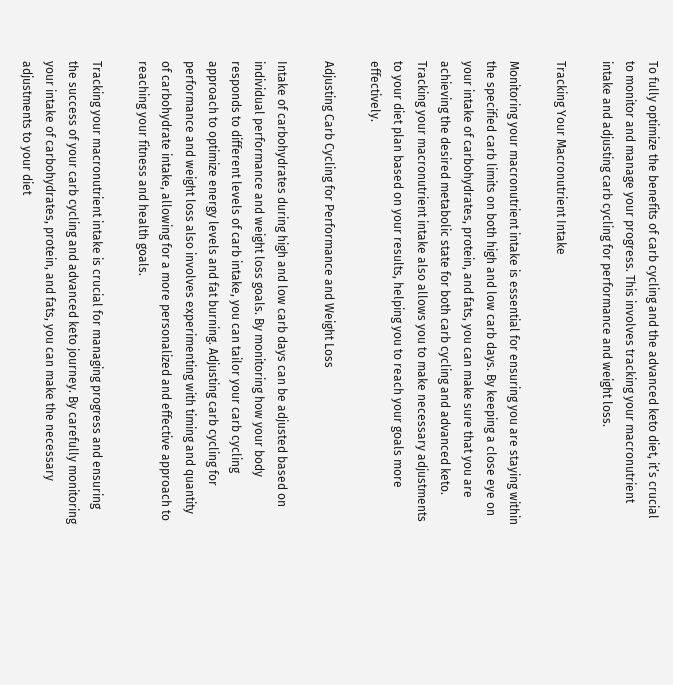To fully optimize the benefits of carb cycling and the advanced keto diet, it’s crucial to monitor and manage your progress. This involves tracking your macronutrient intake and adjusting carb cycling for performance and weight loss.

Tracking Your Macronutrient Intake

Monitoring your macronutrient intake is essential for ensuring you are staying within the specified carb limits on both high and low carb days. By keeping a close eye on your intake of carbohydrates, protein, and fats, you can make sure that you are achieving the desired metabolic state for both carb cycling and advanced keto. Tracking your macronutrient intake also allows you to make necessary adjustments to your diet plan based on your results, helping you to reach your goals more effectively.

Adjusting Carb Cycling for Performance and Weight Loss

Intake of carbohydrates during high and low carb days can be adjusted based on individual performance and weight loss goals. By monitoring how your body responds to different levels of carb intake, you can tailor your carb cycling approach to optimize energy levels and fat burning. Adjusting carb cycling for performance and weight loss also involves experimenting with timing and quantity of carbohydrate intake, allowing for a more personalized and effective approach to reaching your fitness and health goals.

Tracking your macronutrient intake is crucial for managing progress and ensuring the success of your carb cycling and advanced keto journey. By carefully monitoring your intake of carbohydrates, protein, and fats, you can make the necessary adjustments to your diet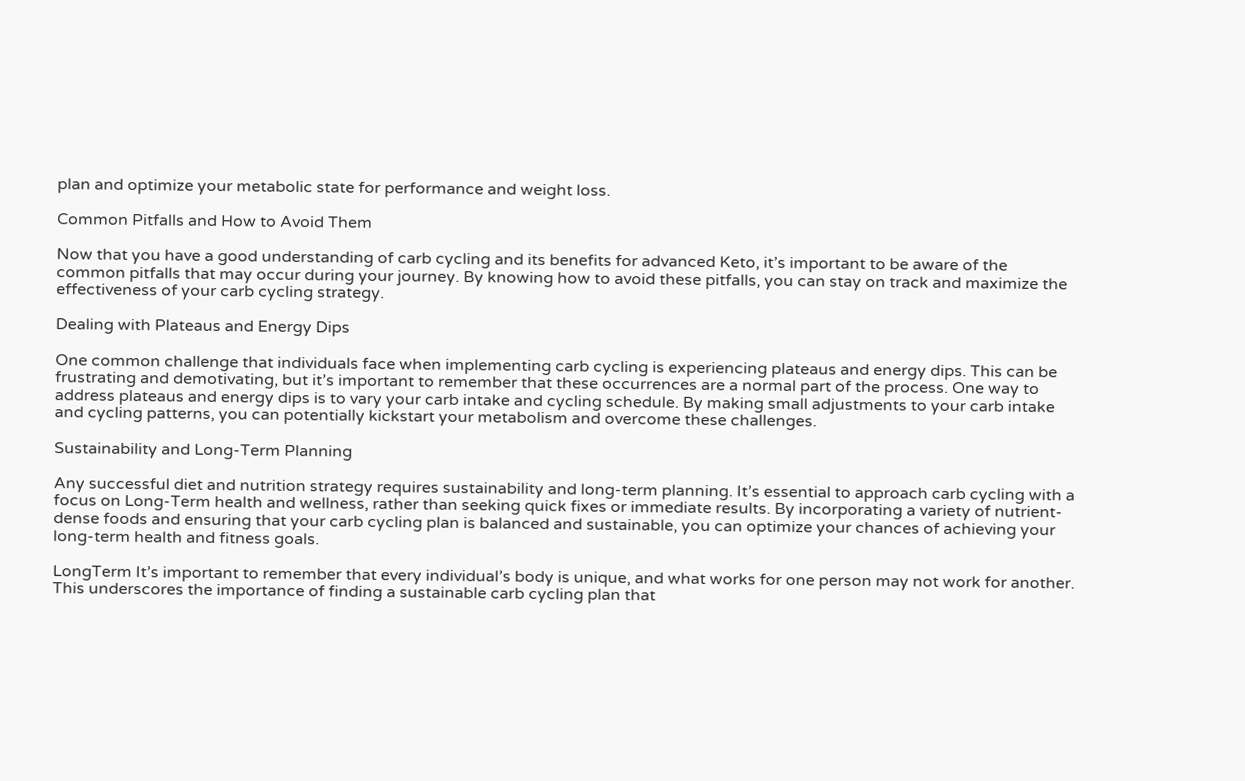plan and optimize your metabolic state for performance and weight loss.

Common Pitfalls and How to Avoid Them

Now that you have a good understanding of carb cycling and its benefits for advanced Keto, it’s important to be aware of the common pitfalls that may occur during your journey. By knowing how to avoid these pitfalls, you can stay on track and maximize the effectiveness of your carb cycling strategy.

Dealing with Plateaus and Energy Dips

One common challenge that individuals face when implementing carb cycling is experiencing plateaus and energy dips. This can be frustrating and demotivating, but it’s important to remember that these occurrences are a normal part of the process. One way to address plateaus and energy dips is to vary your carb intake and cycling schedule. By making small adjustments to your carb intake and cycling patterns, you can potentially kickstart your metabolism and overcome these challenges.

Sustainability and Long-Term Planning

Any successful diet and nutrition strategy requires sustainability and long-term planning. It’s essential to approach carb cycling with a focus on Long-Term health and wellness, rather than seeking quick fixes or immediate results. By incorporating a variety of nutrient-dense foods and ensuring that your carb cycling plan is balanced and sustainable, you can optimize your chances of achieving your long-term health and fitness goals.

LongTerm It’s important to remember that every individual’s body is unique, and what works for one person may not work for another. This underscores the importance of finding a sustainable carb cycling plan that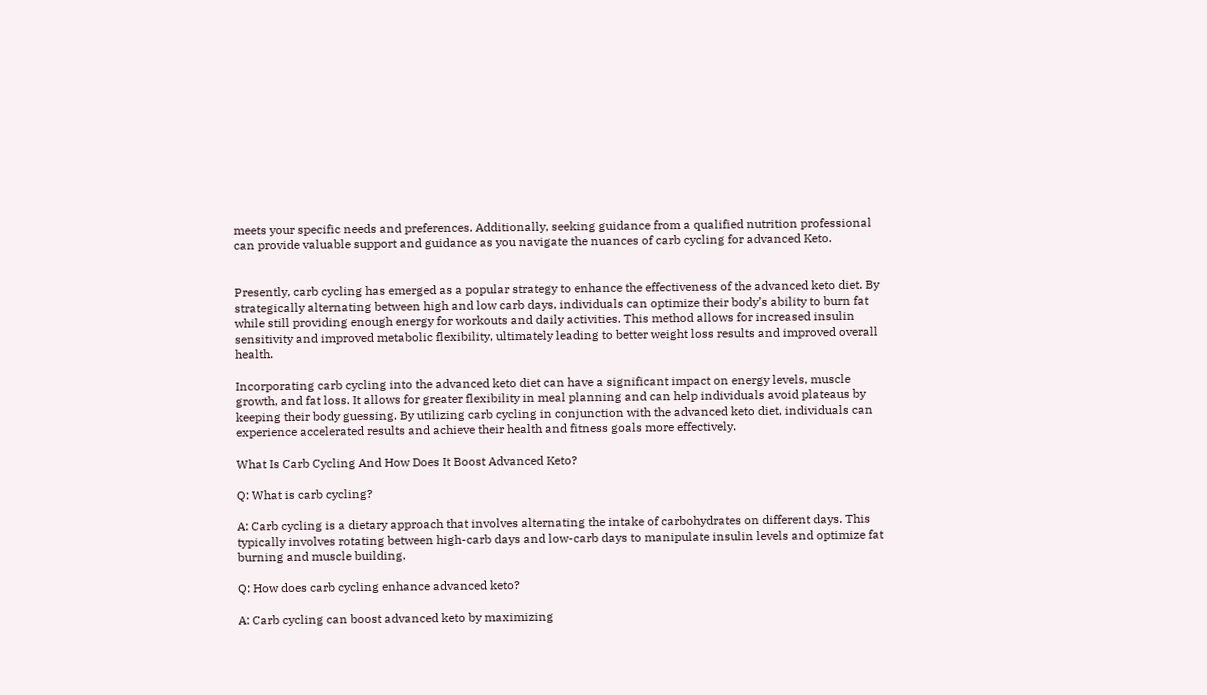meets your specific needs and preferences. Additionally, seeking guidance from a qualified nutrition professional can provide valuable support and guidance as you navigate the nuances of carb cycling for advanced Keto.


Presently, carb cycling has emerged as a popular strategy to enhance the effectiveness of the advanced keto diet. By strategically alternating between high and low carb days, individuals can optimize their body’s ability to burn fat while still providing enough energy for workouts and daily activities. This method allows for increased insulin sensitivity and improved metabolic flexibility, ultimately leading to better weight loss results and improved overall health.

Incorporating carb cycling into the advanced keto diet can have a significant impact on energy levels, muscle growth, and fat loss. It allows for greater flexibility in meal planning and can help individuals avoid plateaus by keeping their body guessing. By utilizing carb cycling in conjunction with the advanced keto diet, individuals can experience accelerated results and achieve their health and fitness goals more effectively.

What Is Carb Cycling And How Does It Boost Advanced Keto?

Q: What is carb cycling?

A: Carb cycling is a dietary approach that involves alternating the intake of carbohydrates on different days. This typically involves rotating between high-carb days and low-carb days to manipulate insulin levels and optimize fat burning and muscle building.

Q: How does carb cycling enhance advanced keto?

A: Carb cycling can boost advanced keto by maximizing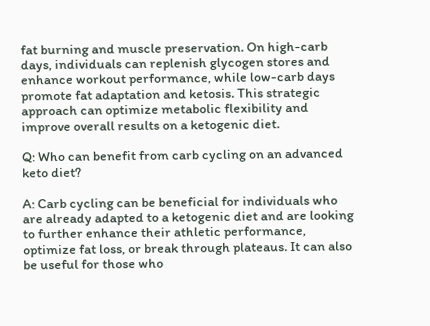fat burning and muscle preservation. On high-carb days, individuals can replenish glycogen stores and enhance workout performance, while low-carb days promote fat adaptation and ketosis. This strategic approach can optimize metabolic flexibility and improve overall results on a ketogenic diet.

Q: Who can benefit from carb cycling on an advanced keto diet?

A: Carb cycling can be beneficial for individuals who are already adapted to a ketogenic diet and are looking to further enhance their athletic performance, optimize fat loss, or break through plateaus. It can also be useful for those who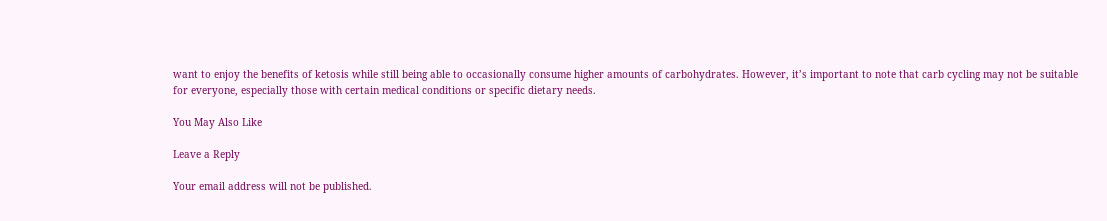want to enjoy the benefits of ketosis while still being able to occasionally consume higher amounts of carbohydrates. However, it’s important to note that carb cycling may not be suitable for everyone, especially those with certain medical conditions or specific dietary needs.

You May Also Like

Leave a Reply

Your email address will not be published.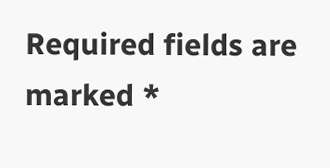Required fields are marked *